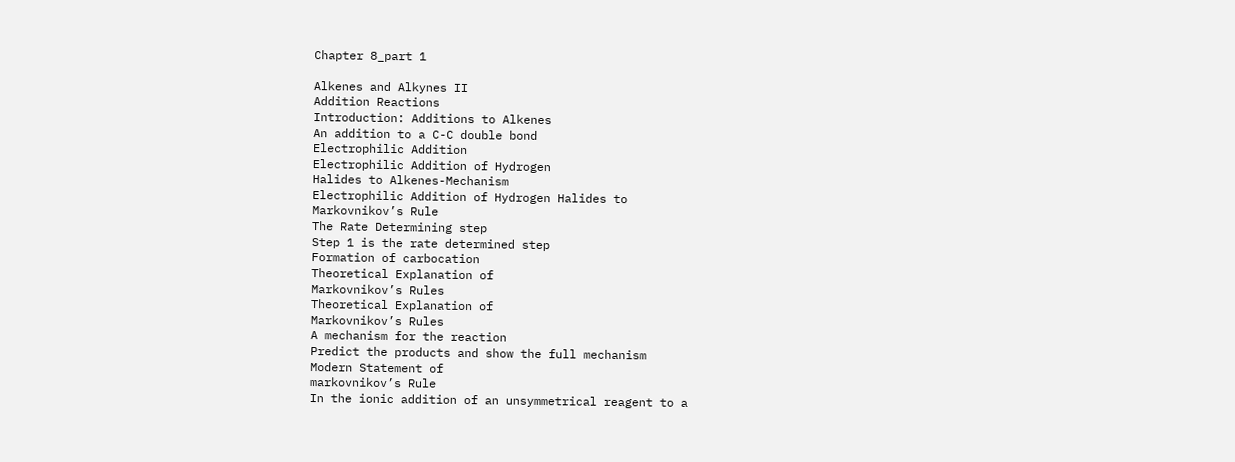Chapter 8_part 1

Alkenes and Alkynes II
Addition Reactions
Introduction: Additions to Alkenes
An addition to a C-C double bond
Electrophilic Addition
Electrophilic Addition of Hydrogen
Halides to Alkenes-Mechanism
Electrophilic Addition of Hydrogen Halides to
Markovnikov’s Rule
The Rate Determining step
Step 1 is the rate determined step
Formation of carbocation
Theoretical Explanation of
Markovnikov’s Rules
Theoretical Explanation of
Markovnikov’s Rules
A mechanism for the reaction
Predict the products and show the full mechanism
Modern Statement of
markovnikov’s Rule
In the ionic addition of an unsymmetrical reagent to a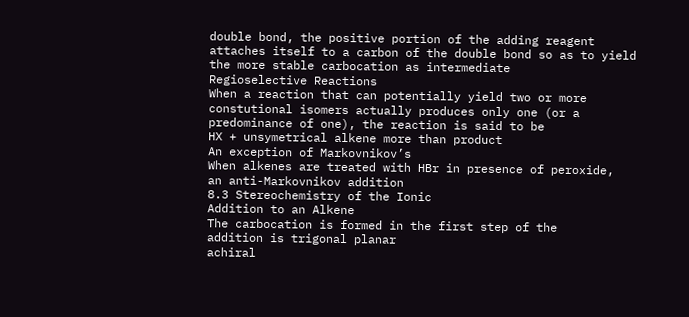double bond, the positive portion of the adding reagent
attaches itself to a carbon of the double bond so as to yield
the more stable carbocation as intermediate
Regioselective Reactions
When a reaction that can potentially yield two or more
constutional isomers actually produces only one (or a
predominance of one), the reaction is said to be
HX + unsymetrical alkene more than product
An exception of Markovnikov’s
When alkenes are treated with HBr in presence of peroxide,
an anti-Markovnikov addition
8.3 Stereochemistry of the Ionic
Addition to an Alkene
The carbocation is formed in the first step of the
addition is trigonal planar
achiral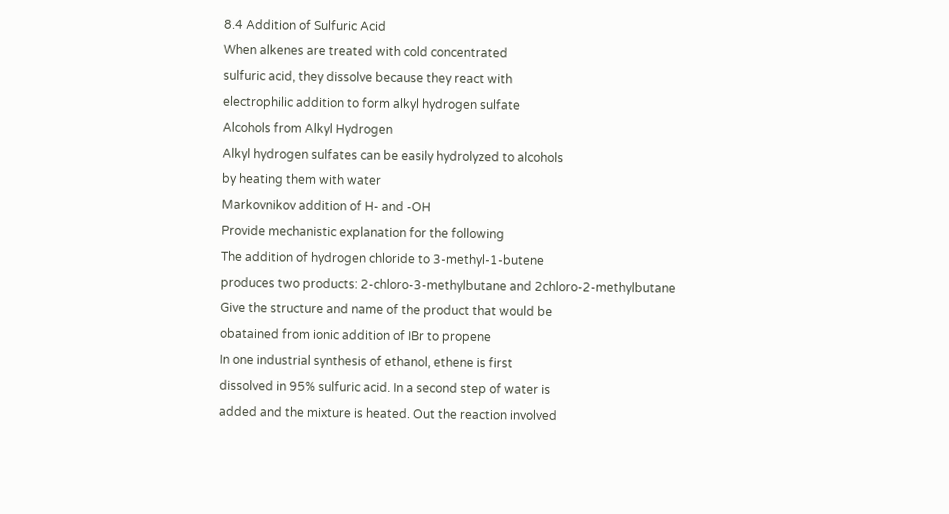8.4 Addition of Sulfuric Acid
When alkenes are treated with cold concentrated
sulfuric acid, they dissolve because they react with
electrophilic addition to form alkyl hydrogen sulfate
Alcohols from Alkyl Hydrogen
Alkyl hydrogen sulfates can be easily hydrolyzed to alcohols
by heating them with water
Markovnikov addition of H- and -OH
Provide mechanistic explanation for the following
The addition of hydrogen chloride to 3-methyl-1-butene
produces two products: 2-chloro-3-methylbutane and 2chloro-2-methylbutane
Give the structure and name of the product that would be
obatained from ionic addition of IBr to propene
In one industrial synthesis of ethanol, ethene is first
dissolved in 95% sulfuric acid. In a second step of water is
added and the mixture is heated. Out the reaction involved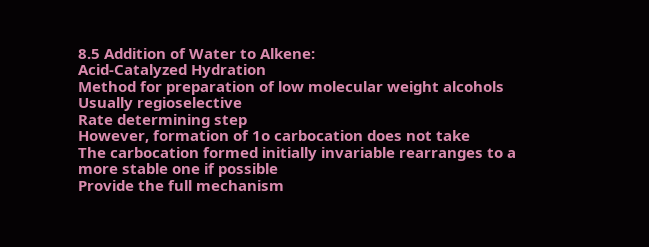8.5 Addition of Water to Alkene:
Acid-Catalyzed Hydration
Method for preparation of low molecular weight alcohols
Usually regioselective
Rate determining step
However, formation of 1o carbocation does not take
The carbocation formed initially invariable rearranges to a
more stable one if possible
Provide the full mechanism